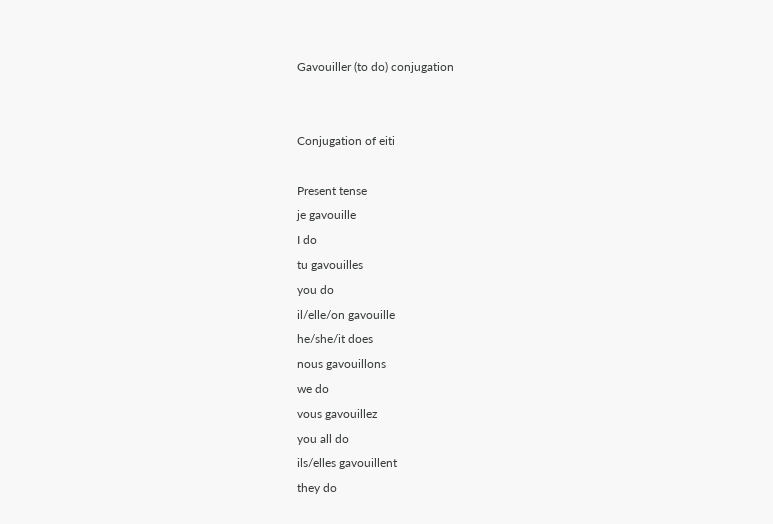Gavouiller (to do) conjugation


Conjugation of eiti

Present tense
je gavouille
I do
tu gavouilles
you do
il/elle/on gavouille
he/she/it does
nous gavouillons
we do
vous gavouillez
you all do
ils/elles gavouillent
they do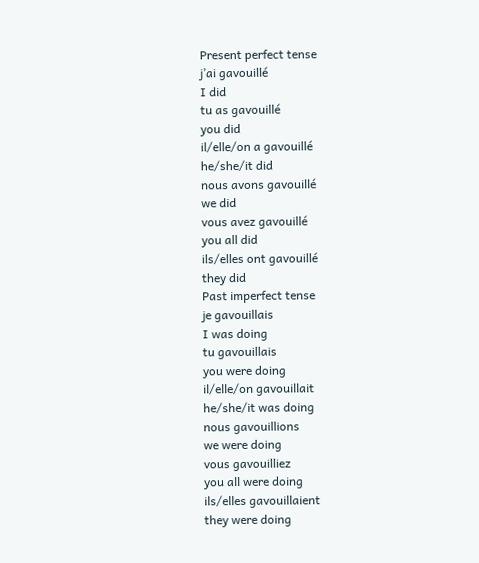Present perfect tense
j’ai gavouillé
I did
tu as gavouillé
you did
il/elle/on a gavouillé
he/she/it did
nous avons gavouillé
we did
vous avez gavouillé
you all did
ils/elles ont gavouillé
they did
Past imperfect tense
je gavouillais
I was doing
tu gavouillais
you were doing
il/elle/on gavouillait
he/she/it was doing
nous gavouillions
we were doing
vous gavouilliez
you all were doing
ils/elles gavouillaient
they were doing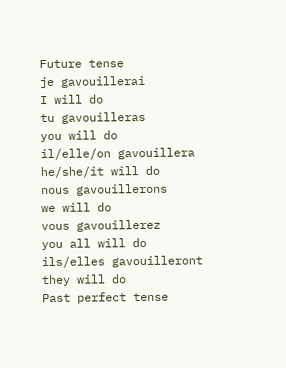Future tense
je gavouillerai
I will do
tu gavouilleras
you will do
il/elle/on gavouillera
he/she/it will do
nous gavouillerons
we will do
vous gavouillerez
you all will do
ils/elles gavouilleront
they will do
Past perfect tense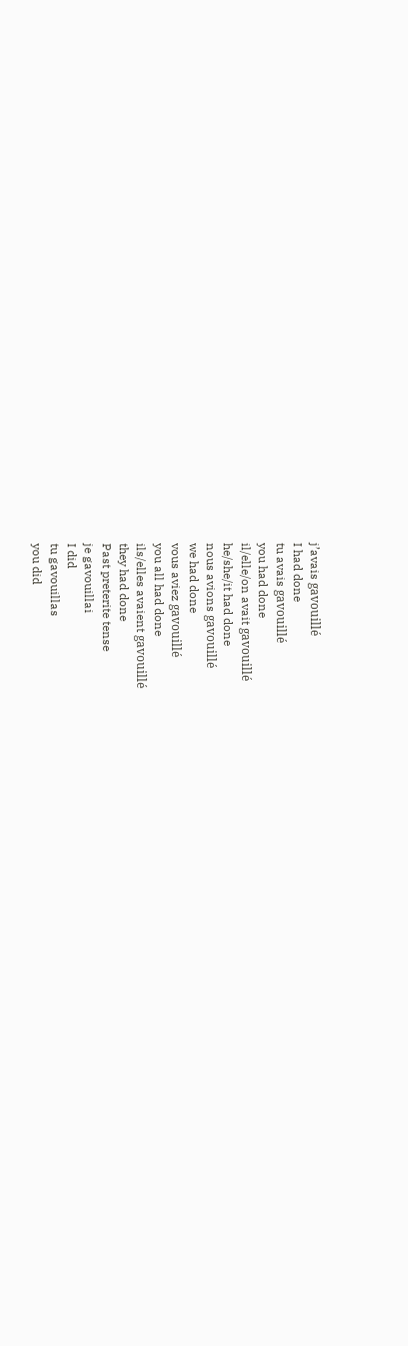j’avais gavouillé
I had done
tu avais gavouillé
you had done
il/elle/on avait gavouillé
he/she/it had done
nous avions gavouillé
we had done
vous aviez gavouillé
you all had done
ils/elles avaient gavouillé
they had done
Past preterite tense
je gavouillai
I did
tu gavouillas
you did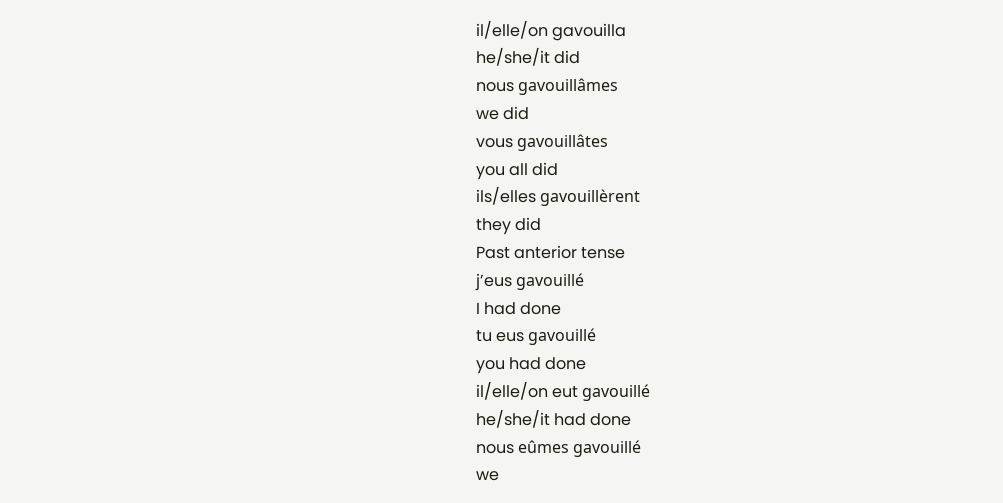il/elle/on gavouilla
he/she/it did
nous gavouillâmes
we did
vous gavouillâtes
you all did
ils/elles gavouillèrent
they did
Past anterior tense
j’eus gavouillé
I had done
tu eus gavouillé
you had done
il/elle/on eut gavouillé
he/she/it had done
nous eûmes gavouillé
we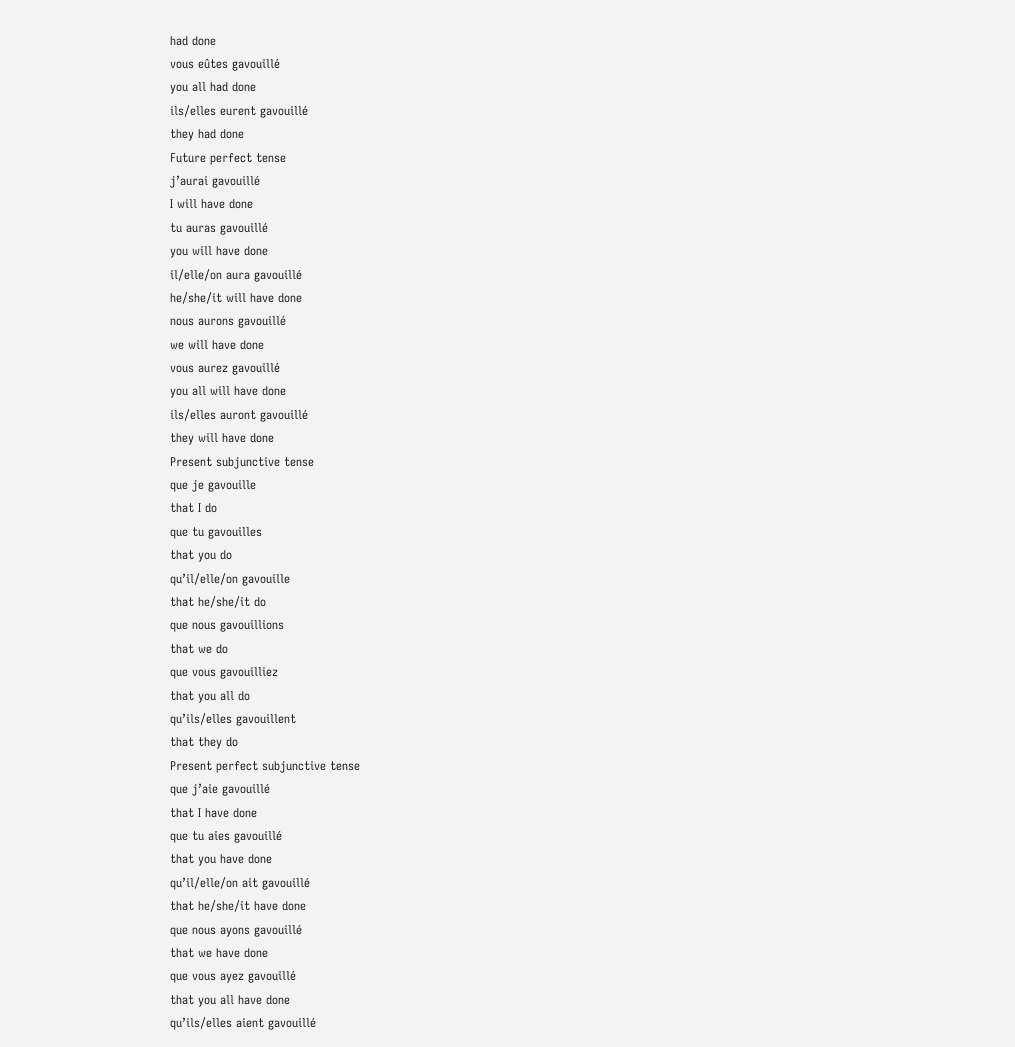had done
vous eûtes gavouillé
you all had done
ils/elles eurent gavouillé
they had done
Future perfect tense
j’aurai gavouillé
I will have done
tu auras gavouillé
you will have done
il/elle/on aura gavouillé
he/she/it will have done
nous aurons gavouillé
we will have done
vous aurez gavouillé
you all will have done
ils/elles auront gavouillé
they will have done
Present subjunctive tense
que je gavouille
that I do
que tu gavouilles
that you do
qu’il/elle/on gavouille
that he/she/it do
que nous gavouillions
that we do
que vous gavouilliez
that you all do
qu’ils/elles gavouillent
that they do
Present perfect subjunctive tense
que j’aie gavouillé
that I have done
que tu aies gavouillé
that you have done
qu’il/elle/on ait gavouillé
that he/she/it have done
que nous ayons gavouillé
that we have done
que vous ayez gavouillé
that you all have done
qu’ils/elles aient gavouillé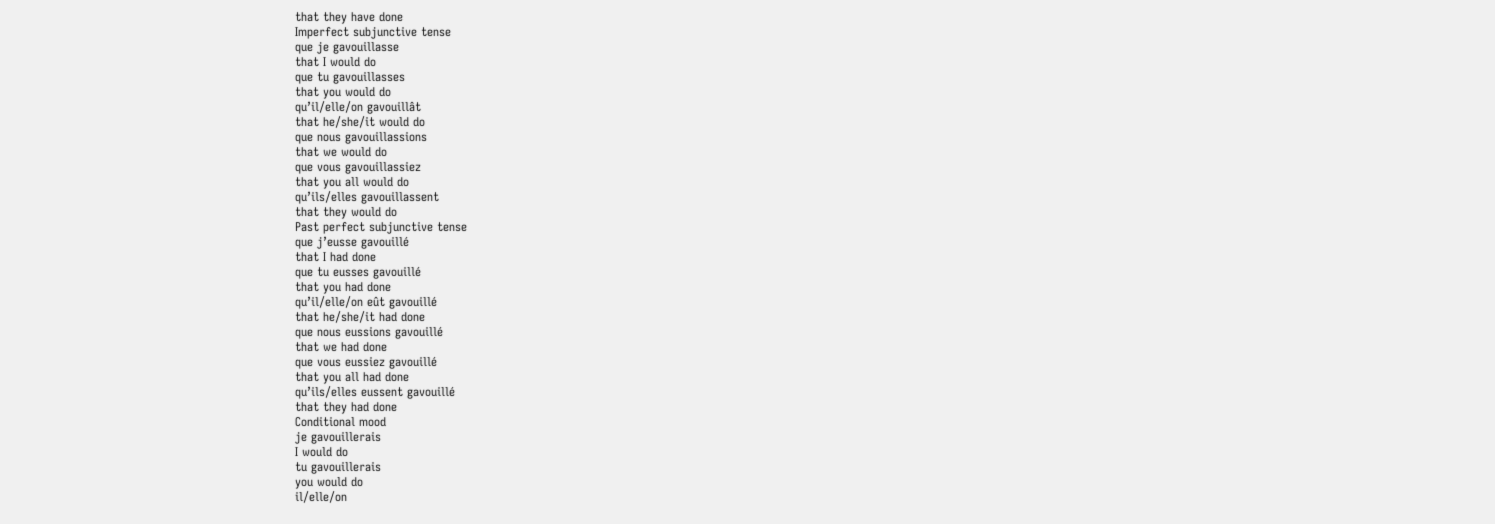that they have done
Imperfect subjunctive tense
que je gavouillasse
that I would do
que tu gavouillasses
that you would do
qu’il/elle/on gavouillât
that he/she/it would do
que nous gavouillassions
that we would do
que vous gavouillassiez
that you all would do
qu’ils/elles gavouillassent
that they would do
Past perfect subjunctive tense
que j’eusse gavouillé
that I had done
que tu eusses gavouillé
that you had done
qu’il/elle/on eût gavouillé
that he/she/it had done
que nous eussions gavouillé
that we had done
que vous eussiez gavouillé
that you all had done
qu’ils/elles eussent gavouillé
that they had done
Conditional mood
je gavouillerais
I would do
tu gavouillerais
you would do
il/elle/on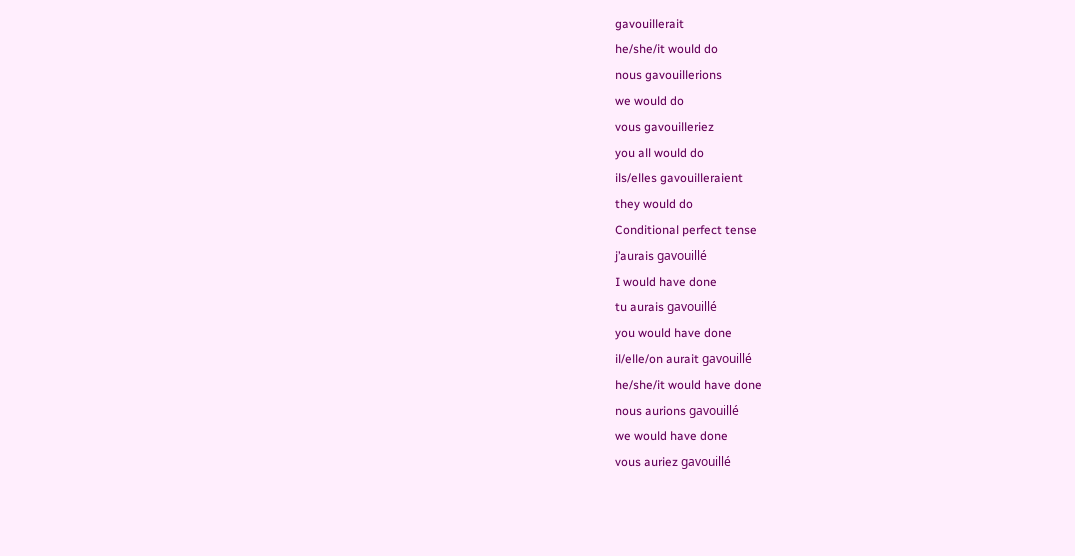gavouillerait
he/she/it would do
nous gavouillerions
we would do
vous gavouilleriez
you all would do
ils/elles gavouilleraient
they would do
Conditional perfect tense
j’aurais gavouillé
I would have done
tu aurais gavouillé
you would have done
il/elle/on aurait gavouillé
he/she/it would have done
nous aurions gavouillé
we would have done
vous auriez gavouillé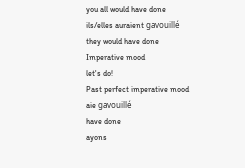you all would have done
ils/elles auraient gavouillé
they would have done
Imperative mood
let's do!
Past perfect imperative mood
aie gavouillé
have done
ayons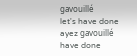gavouillé
let's have done
ayez gavouillé
have done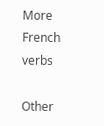More French verbs

Other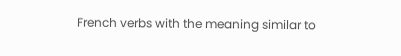French verbs with the meaning similar to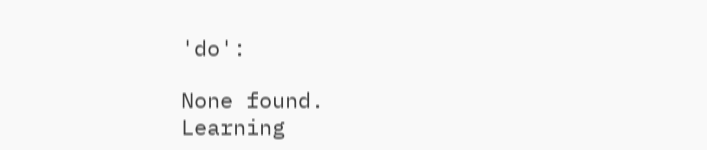'do':

None found.
Learning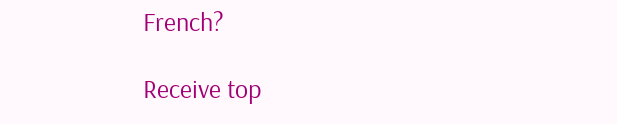French?

Receive top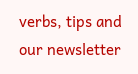verbs, tips and our newsletter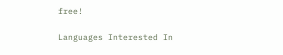free!

Languages Interested In